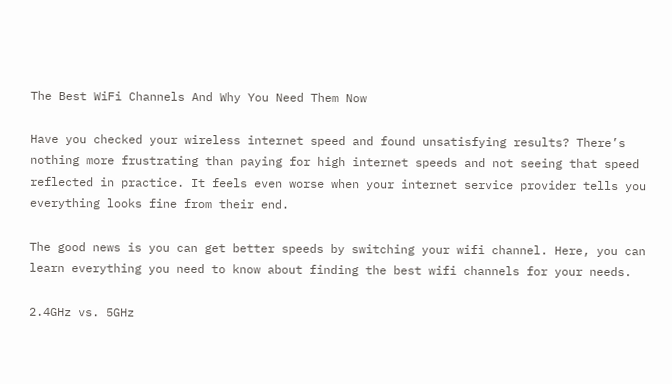The Best WiFi Channels And Why You Need Them Now

Have you checked your wireless internet speed and found unsatisfying results? There’s nothing more frustrating than paying for high internet speeds and not seeing that speed reflected in practice. It feels even worse when your internet service provider tells you everything looks fine from their end.

The good news is you can get better speeds by switching your wifi channel. Here, you can learn everything you need to know about finding the best wifi channels for your needs.

2.4GHz vs. 5GHz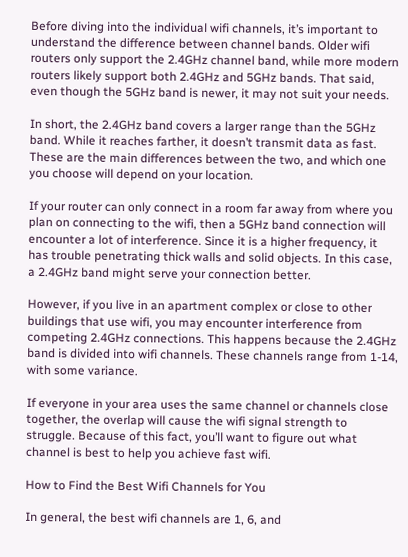Before diving into the individual wifi channels, it’s important to understand the difference between channel bands. Older wifi routers only support the 2.4GHz channel band, while more modern routers likely support both 2.4GHz and 5GHz bands. That said, even though the 5GHz band is newer, it may not suit your needs.

In short, the 2.4GHz band covers a larger range than the 5GHz band. While it reaches farther, it doesn’t transmit data as fast. These are the main differences between the two, and which one you choose will depend on your location.

If your router can only connect in a room far away from where you plan on connecting to the wifi, then a 5GHz band connection will encounter a lot of interference. Since it is a higher frequency, it has trouble penetrating thick walls and solid objects. In this case, a 2.4GHz band might serve your connection better.

However, if you live in an apartment complex or close to other buildings that use wifi, you may encounter interference from competing 2.4GHz connections. This happens because the 2.4GHz band is divided into wifi channels. These channels range from 1-14, with some variance.

If everyone in your area uses the same channel or channels close together, the overlap will cause the wifi signal strength to struggle. Because of this fact, you’ll want to figure out what channel is best to help you achieve fast wifi.

How to Find the Best Wifi Channels for You

In general, the best wifi channels are 1, 6, and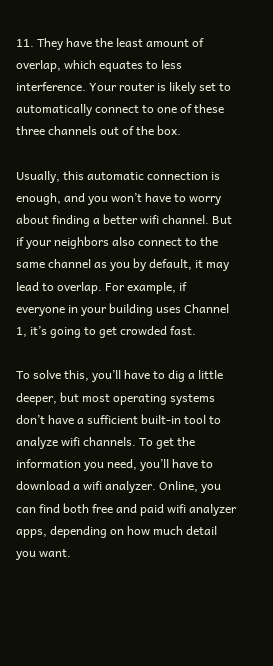11. They have the least amount of overlap, which equates to less interference. Your router is likely set to automatically connect to one of these three channels out of the box.

Usually, this automatic connection is enough, and you won’t have to worry about finding a better wifi channel. But if your neighbors also connect to the same channel as you by default, it may lead to overlap. For example, if everyone in your building uses Channel 1, it’s going to get crowded fast.

To solve this, you’ll have to dig a little deeper, but most operating systems don’t have a sufficient built-in tool to analyze wifi channels. To get the information you need, you’ll have to download a wifi analyzer. Online, you can find both free and paid wifi analyzer apps, depending on how much detail you want.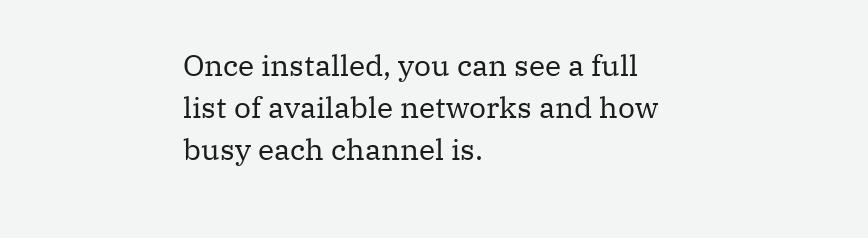Once installed, you can see a full list of available networks and how busy each channel is.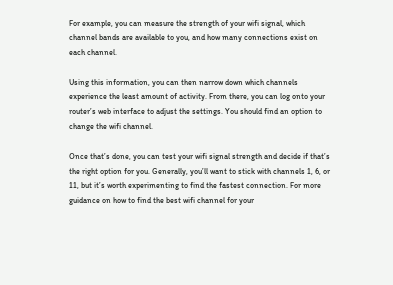For example, you can measure the strength of your wifi signal, which channel bands are available to you, and how many connections exist on each channel.

Using this information, you can then narrow down which channels experience the least amount of activity. From there, you can log onto your router’s web interface to adjust the settings. You should find an option to change the wifi channel.

Once that’s done, you can test your wifi signal strength and decide if that’s the right option for you. Generally, you’ll want to stick with channels 1, 6, or 11, but it’s worth experimenting to find the fastest connection. For more guidance on how to find the best wifi channel for your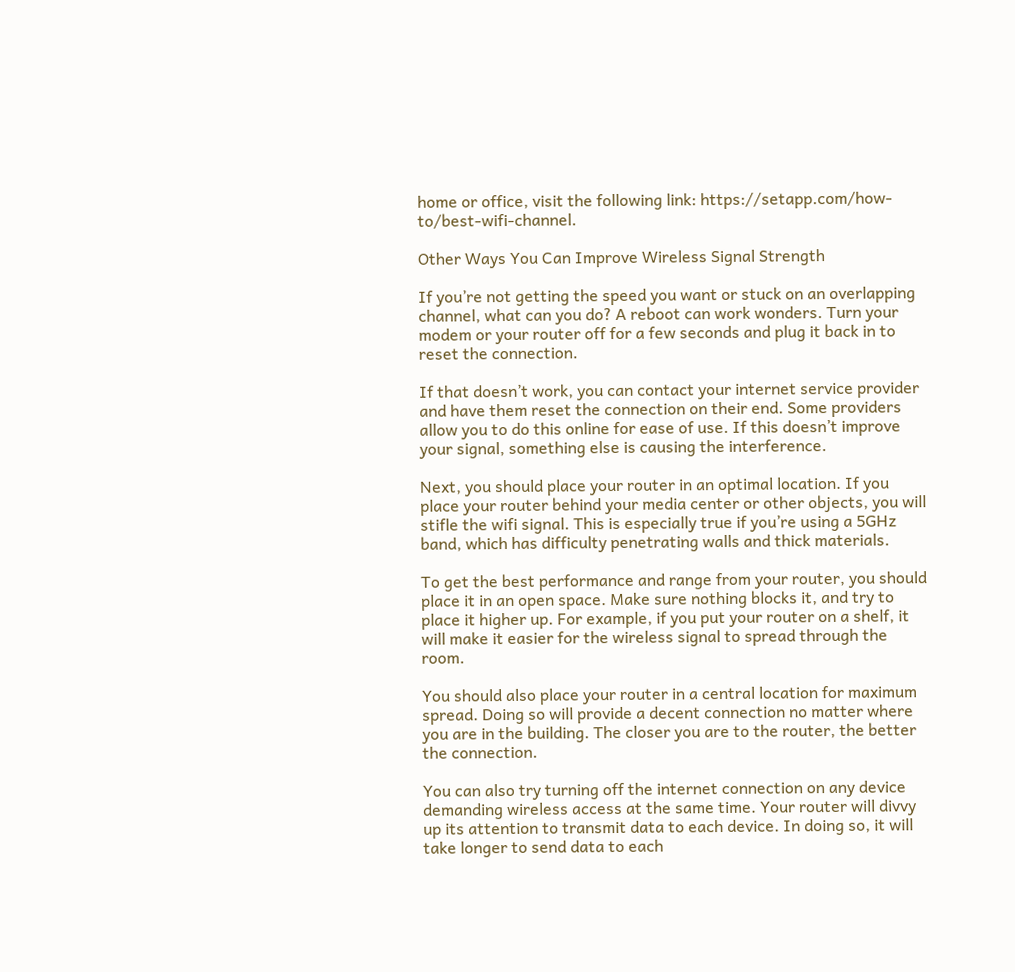home or office, visit the following link: https://setapp.com/how-to/best-wifi-channel.

Other Ways You Can Improve Wireless Signal Strength

If you’re not getting the speed you want or stuck on an overlapping channel, what can you do? A reboot can work wonders. Turn your modem or your router off for a few seconds and plug it back in to reset the connection.

If that doesn’t work, you can contact your internet service provider and have them reset the connection on their end. Some providers allow you to do this online for ease of use. If this doesn’t improve your signal, something else is causing the interference.

Next, you should place your router in an optimal location. If you place your router behind your media center or other objects, you will stifle the wifi signal. This is especially true if you’re using a 5GHz band, which has difficulty penetrating walls and thick materials.

To get the best performance and range from your router, you should place it in an open space. Make sure nothing blocks it, and try to place it higher up. For example, if you put your router on a shelf, it will make it easier for the wireless signal to spread through the room.

You should also place your router in a central location for maximum spread. Doing so will provide a decent connection no matter where you are in the building. The closer you are to the router, the better the connection.

You can also try turning off the internet connection on any device demanding wireless access at the same time. Your router will divvy up its attention to transmit data to each device. In doing so, it will take longer to send data to each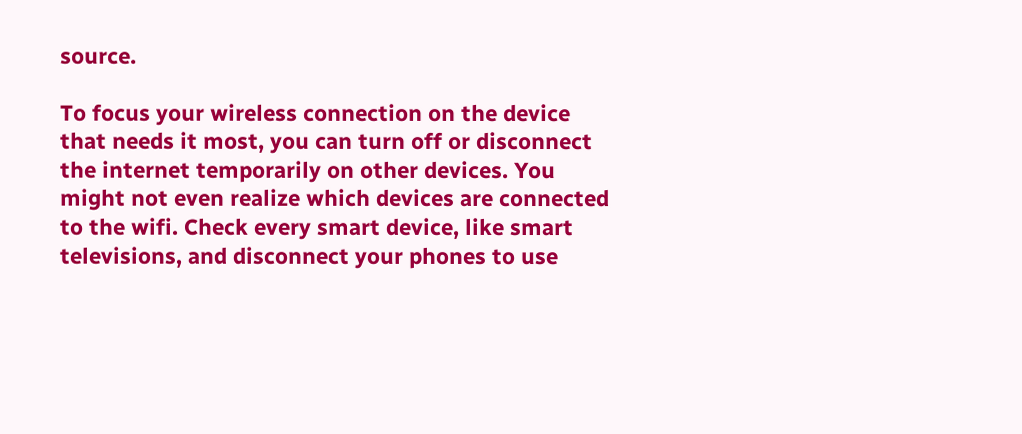source.

To focus your wireless connection on the device that needs it most, you can turn off or disconnect the internet temporarily on other devices. You might not even realize which devices are connected to the wifi. Check every smart device, like smart televisions, and disconnect your phones to use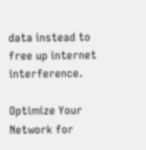data instead to free up internet interference.

Optimize Your Network for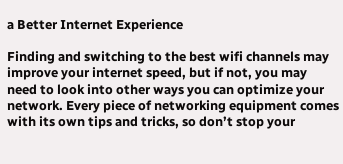a Better Internet Experience

Finding and switching to the best wifi channels may improve your internet speed, but if not, you may need to look into other ways you can optimize your network. Every piece of networking equipment comes with its own tips and tricks, so don’t stop your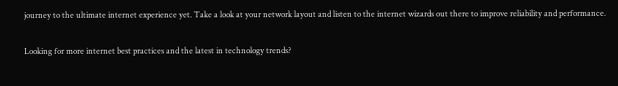journey to the ultimate internet experience yet. Take a look at your network layout and listen to the internet wizards out there to improve reliability and performance.

Looking for more internet best practices and the latest in technology trends?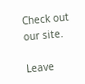Check out our site.

Leave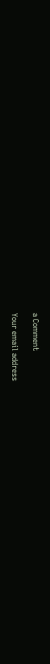a Comment

Your email address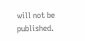will not be published.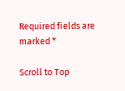Required fields are marked *

Scroll to Top